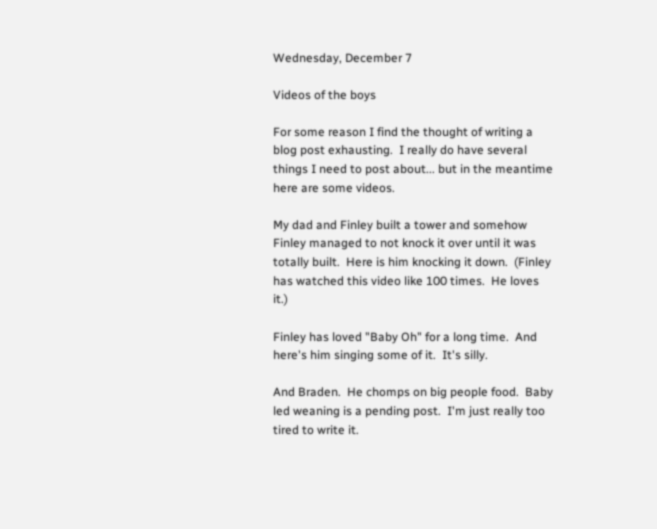Wednesday, December 7

Videos of the boys

For some reason I find the thought of writing a blog post exhausting.  I really do have several things I need to post about... but in the meantime here are some videos.

My dad and Finley built a tower and somehow Finley managed to not knock it over until it was totally built.  Here is him knocking it down.  (Finley has watched this video like 100 times.  He loves it.)

Finley has loved "Baby Oh" for a long time.  And here's him singing some of it.  It's silly.

And Braden.  He chomps on big people food.  Baby led weaning is a pending post.  I'm just really too tired to write it.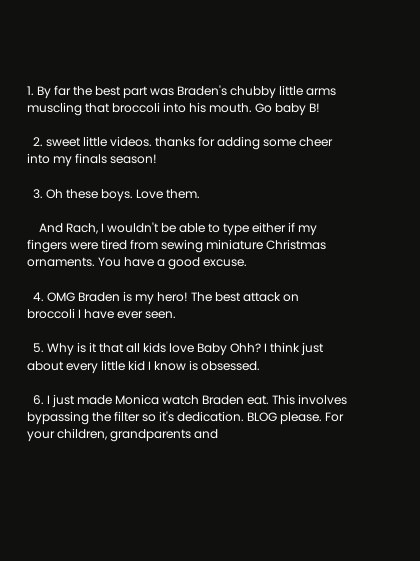1. By far the best part was Braden's chubby little arms muscling that broccoli into his mouth. Go baby B!

  2. sweet little videos. thanks for adding some cheer into my finals season!

  3. Oh these boys. Love them.

    And Rach, I wouldn't be able to type either if my fingers were tired from sewing miniature Christmas ornaments. You have a good excuse.

  4. OMG Braden is my hero! The best attack on broccoli I have ever seen.

  5. Why is it that all kids love Baby Ohh? I think just about every little kid I know is obsessed.

  6. I just made Monica watch Braden eat. This involves bypassing the filter so it's dedication. BLOG please. For your children, grandparents and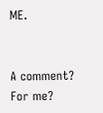ME.


A comment? For me?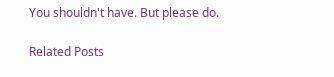You shouldn't have. But please do.

Related Posts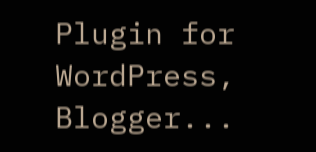Plugin for WordPress, Blogger...